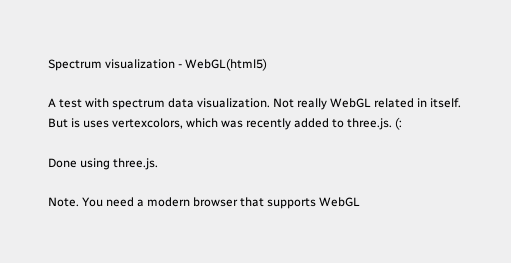Spectrum visualization - WebGL(html5)

A test with spectrum data visualization. Not really WebGL related in itself.
But is uses vertexcolors, which was recently added to three.js. (:

Done using three.js.

Note. You need a modern browser that supports WebGL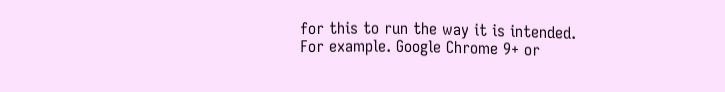for this to run the way it is intended.
For example. Google Chrome 9+ or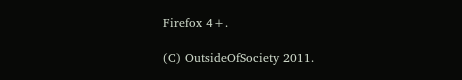Firefox 4+.

(C) OutsideOfSociety 2011.